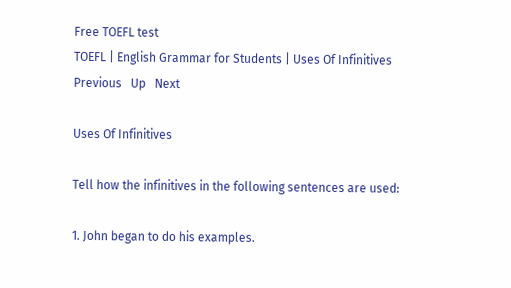Free TOEFL test
TOEFL | English Grammar for Students | Uses Of Infinitives Previous   Up   Next

Uses Of Infinitives

Tell how the infinitives in the following sentences are used:

1. John began to do his examples.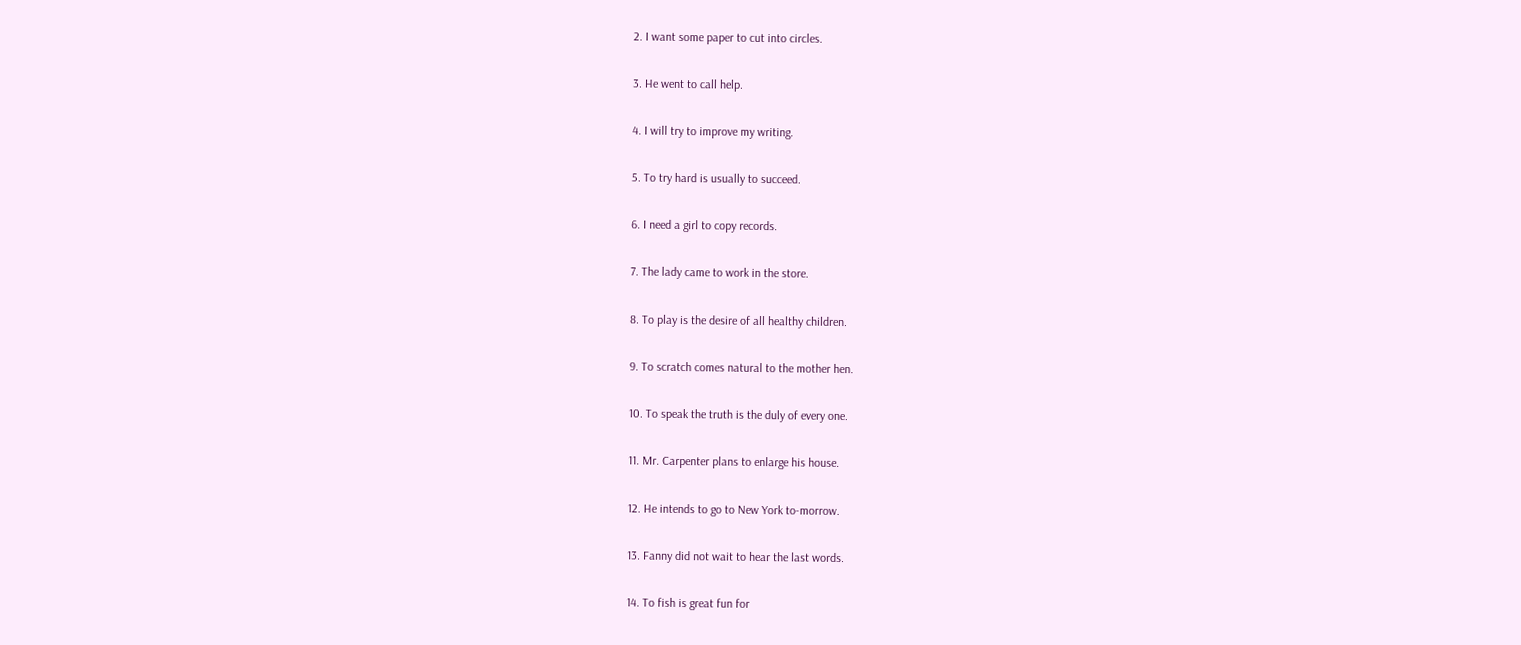2. I want some paper to cut into circles.

3. He went to call help.

4. I will try to improve my writing.

5. To try hard is usually to succeed.

6. I need a girl to copy records.

7. The lady came to work in the store.

8. To play is the desire of all healthy children.

9. To scratch comes natural to the mother hen.

10. To speak the truth is the duly of every one.

11. Mr. Carpenter plans to enlarge his house.

12. He intends to go to New York to-morrow.

13. Fanny did not wait to hear the last words.

14. To fish is great fun for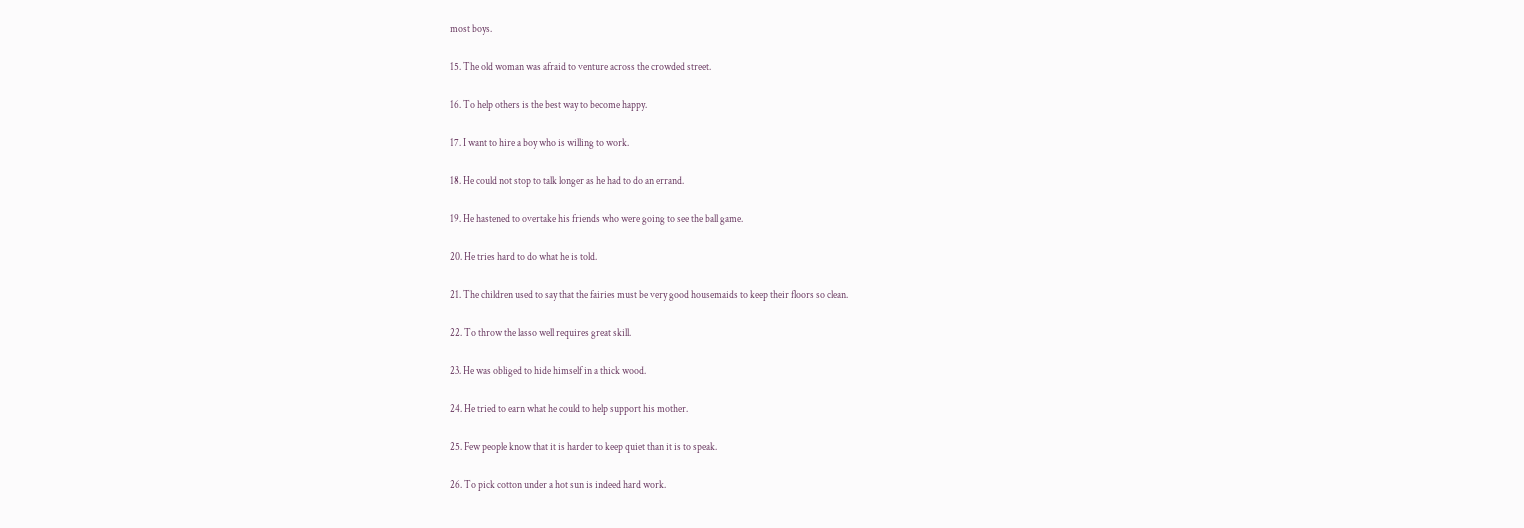most boys.

15. The old woman was afraid to venture across the crowded street.

16. To help others is the best way to become happy.

17. I want to hire a boy who is willing to work.

18. He could not stop to talk longer as he had to do an errand.

19. He hastened to overtake his friends who were going to see the ball game.

20. He tries hard to do what he is told.

21. The children used to say that the fairies must be very good housemaids to keep their floors so clean.

22. To throw the lasso well requires great skill.

23. He was obliged to hide himself in a thick wood.

24. He tried to earn what he could to help support his mother.

25. Few people know that it is harder to keep quiet than it is to speak.

26. To pick cotton under a hot sun is indeed hard work.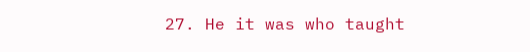27. He it was who taught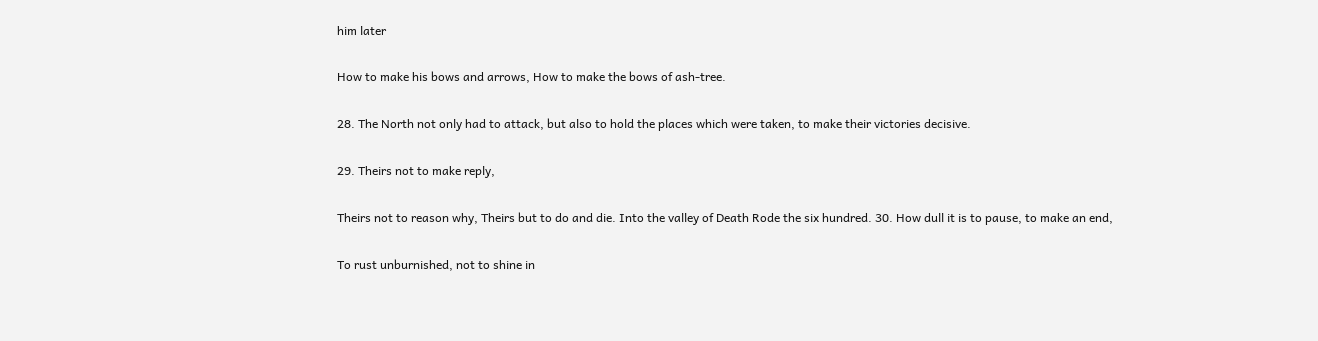him later

How to make his bows and arrows, How to make the bows of ash-tree.

28. The North not only had to attack, but also to hold the places which were taken, to make their victories decisive.

29. Theirs not to make reply,

Theirs not to reason why, Theirs but to do and die. Into the valley of Death Rode the six hundred. 30. How dull it is to pause, to make an end,

To rust unburnished, not to shine in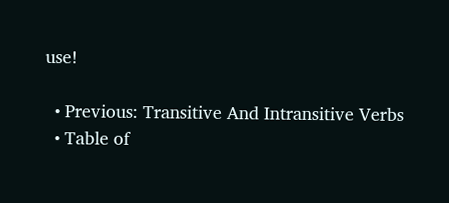use!

  • Previous: Transitive And Intransitive Verbs
  • Table of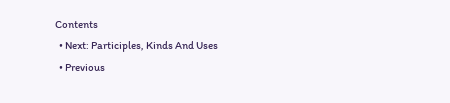Contents
  • Next: Participles, Kinds And Uses
  • Previous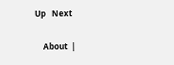Up   Next

    About  |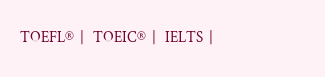TOEFL®  |   TOEIC®  |   IELTS  |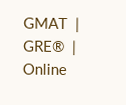GMAT  |   GRE®  |   Online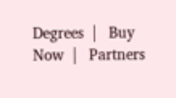Degrees  |   Buy Now  |   Partners